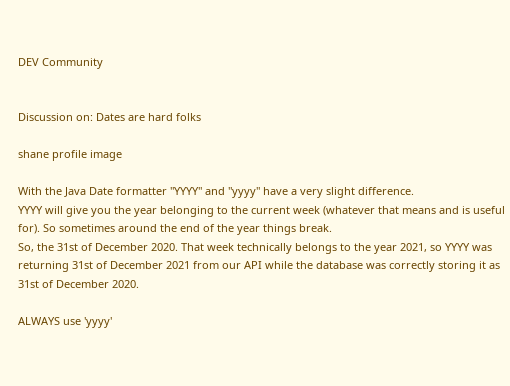DEV Community


Discussion on: Dates are hard folks

shane profile image

With the Java Date formatter "YYYY" and "yyyy" have a very slight difference.
YYYY will give you the year belonging to the current week (whatever that means and is useful for). So sometimes around the end of the year things break.
So, the 31st of December 2020. That week technically belongs to the year 2021, so YYYY was returning 31st of December 2021 from our API while the database was correctly storing it as 31st of December 2020.

ALWAYS use 'yyyy'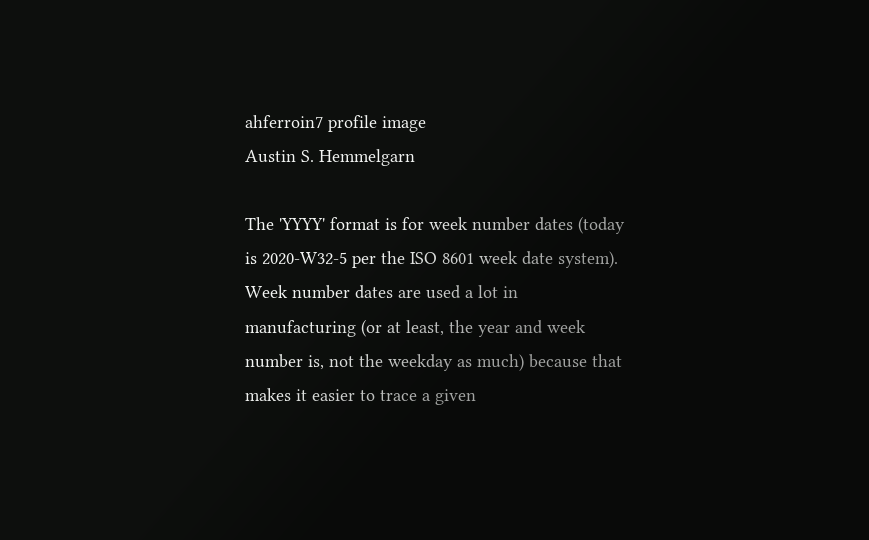ahferroin7 profile image
Austin S. Hemmelgarn

The 'YYYY' format is for week number dates (today is 2020-W32-5 per the ISO 8601 week date system). Week number dates are used a lot in manufacturing (or at least, the year and week number is, not the weekday as much) because that makes it easier to trace a given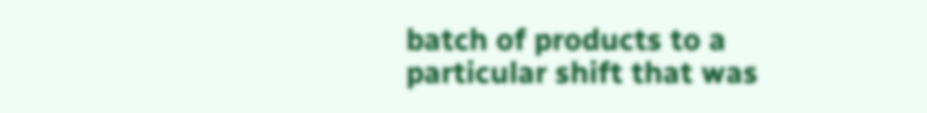batch of products to a particular shift that was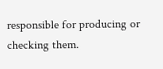responsible for producing or checking them.